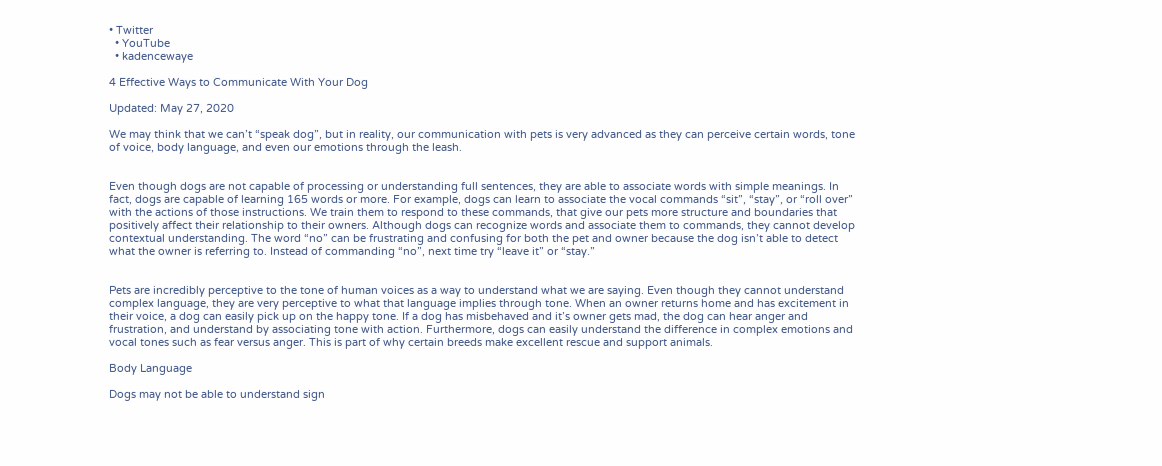• Twitter
  • YouTube
  • kadencewaye

4 Effective Ways to Communicate With Your Dog

Updated: May 27, 2020

We may think that we can’t “speak dog”, but in reality, our communication with pets is very advanced as they can perceive certain words, tone of voice, body language, and even our emotions through the leash.


Even though dogs are not capable of processing or understanding full sentences, they are able to associate words with simple meanings. In fact, dogs are capable of learning 165 words or more. For example, dogs can learn to associate the vocal commands “sit”, “stay”, or “roll over” with the actions of those instructions. We train them to respond to these commands, that give our pets more structure and boundaries that positively affect their relationship to their owners. Although dogs can recognize words and associate them to commands, they cannot develop contextual understanding. The word “no” can be frustrating and confusing for both the pet and owner because the dog isn’t able to detect what the owner is referring to. Instead of commanding “no”, next time try “leave it” or “stay.”


Pets are incredibly perceptive to the tone of human voices as a way to understand what we are saying. Even though they cannot understand complex language, they are very perceptive to what that language implies through tone. When an owner returns home and has excitement in their voice, a dog can easily pick up on the happy tone. If a dog has misbehaved and it’s owner gets mad, the dog can hear anger and frustration, and understand by associating tone with action. Furthermore, dogs can easily understand the difference in complex emotions and vocal tones such as fear versus anger. This is part of why certain breeds make excellent rescue and support animals.

Body Language

Dogs may not be able to understand sign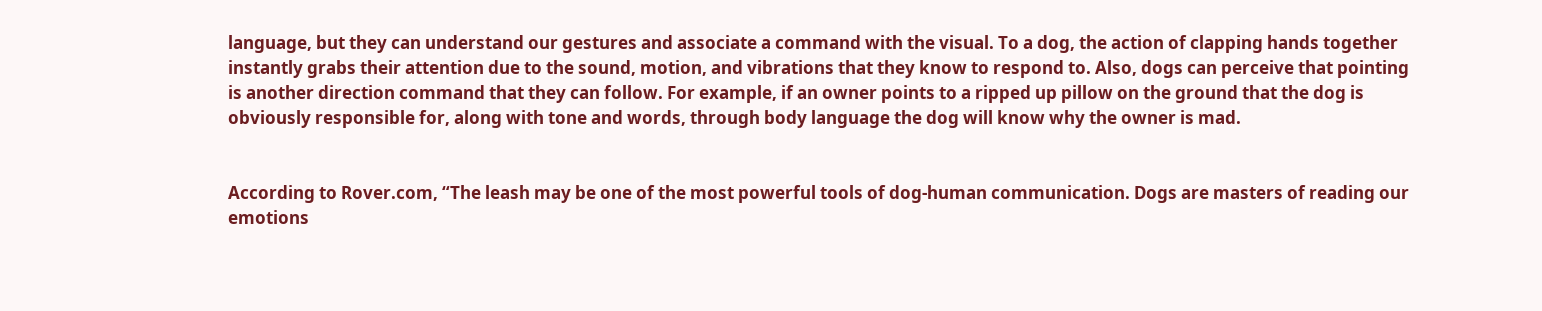language, but they can understand our gestures and associate a command with the visual. To a dog, the action of clapping hands together instantly grabs their attention due to the sound, motion, and vibrations that they know to respond to. Also, dogs can perceive that pointing is another direction command that they can follow. For example, if an owner points to a ripped up pillow on the ground that the dog is obviously responsible for, along with tone and words, through body language the dog will know why the owner is mad.


According to Rover.com, “The leash may be one of the most powerful tools of dog-human communication. Dogs are masters of reading our emotions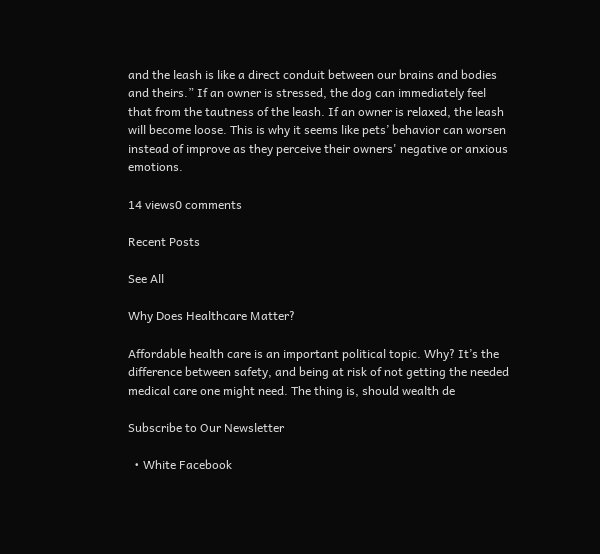and the leash is like a direct conduit between our brains and bodies and theirs.” If an owner is stressed, the dog can immediately feel that from the tautness of the leash. If an owner is relaxed, the leash will become loose. This is why it seems like pets’ behavior can worsen instead of improve as they perceive their owners' negative or anxious emotions.

14 views0 comments

Recent Posts

See All

Why Does Healthcare Matter?

Affordable health care is an important political topic. Why? It’s the difference between safety, and being at risk of not getting the needed medical care one might need. The thing is, should wealth de

Subscribe to Our Newsletter

  • White Facebook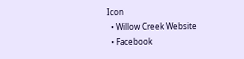Icon
  • Willow Creek Website
  • Facebook